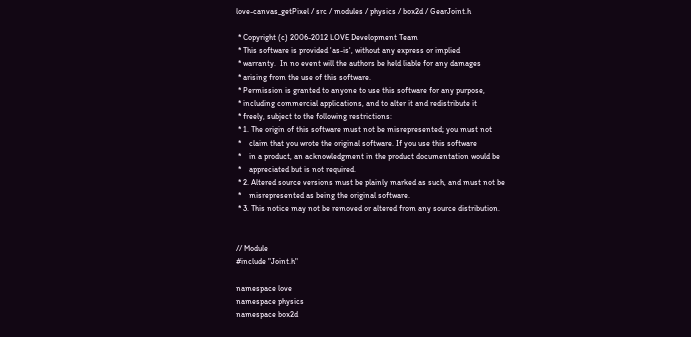love-canvas_getPixel / src / modules / physics / box2d / GearJoint.h

 * Copyright (c) 2006-2012 LOVE Development Team
 * This software is provided 'as-is', without any express or implied
 * warranty.  In no event will the authors be held liable for any damages
 * arising from the use of this software.
 * Permission is granted to anyone to use this software for any purpose,
 * including commercial applications, and to alter it and redistribute it
 * freely, subject to the following restrictions:
 * 1. The origin of this software must not be misrepresented; you must not
 *    claim that you wrote the original software. If you use this software
 *    in a product, an acknowledgment in the product documentation would be
 *    appreciated but is not required.
 * 2. Altered source versions must be plainly marked as such, and must not be
 *    misrepresented as being the original software.
 * 3. This notice may not be removed or altered from any source distribution.


// Module
#include "Joint.h"

namespace love
namespace physics
namespace box2d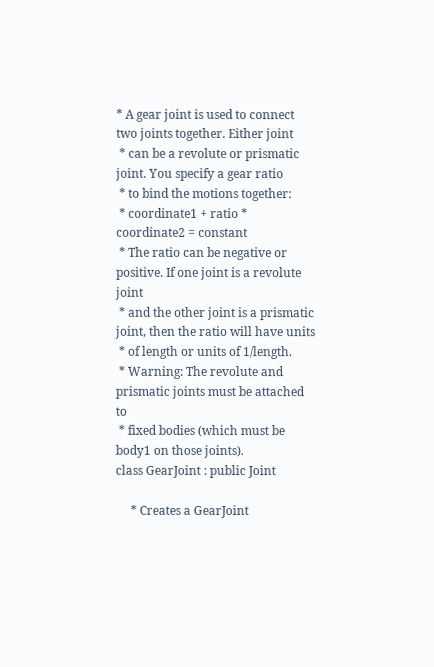* A gear joint is used to connect two joints together. Either joint
 * can be a revolute or prismatic joint. You specify a gear ratio
 * to bind the motions together:
 * coordinate1 + ratio * coordinate2 = constant
 * The ratio can be negative or positive. If one joint is a revolute joint
 * and the other joint is a prismatic joint, then the ratio will have units
 * of length or units of 1/length.
 * Warning: The revolute and prismatic joints must be attached to
 * fixed bodies (which must be body1 on those joints).
class GearJoint : public Joint

     * Creates a GearJoint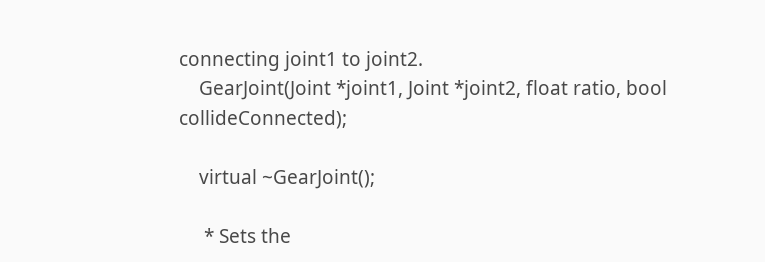connecting joint1 to joint2.
    GearJoint(Joint *joint1, Joint *joint2, float ratio, bool collideConnected);

    virtual ~GearJoint();

     * Sets the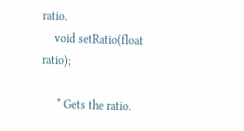ratio.
    void setRatio(float ratio);

     * Gets the ratio.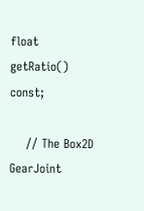float getRatio() const;

    // The Box2D GearJoint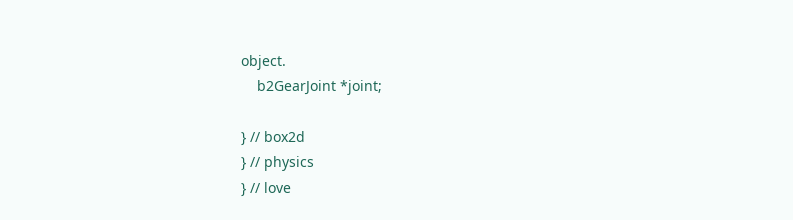object.
    b2GearJoint *joint;

} // box2d
} // physics
} // love